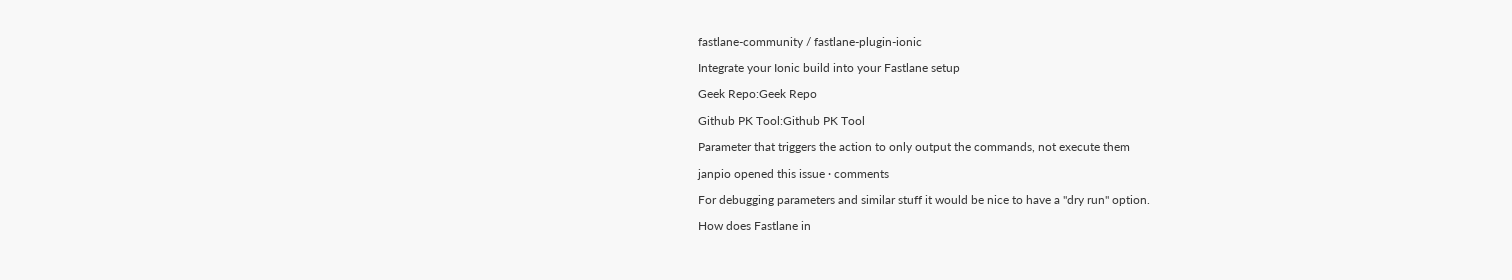fastlane-community / fastlane-plugin-ionic

Integrate your Ionic build into your Fastlane setup

Geek Repo:Geek Repo

Github PK Tool:Github PK Tool

Parameter that triggers the action to only output the commands, not execute them

janpio opened this issue · comments

For debugging parameters and similar stuff it would be nice to have a "dry run" option.

How does Fastlane in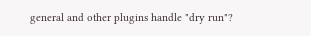general and other plugins handle "dry run"?